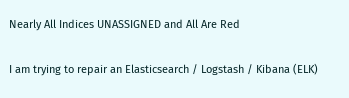Nearly All Indices UNASSIGNED and All Are Red

I am trying to repair an Elasticsearch / Logstash / Kibana (ELK)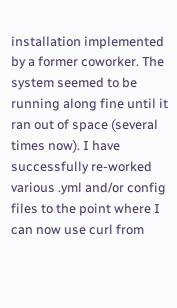installation implemented by a former coworker. The system seemed to be running along fine until it ran out of space (several times now). I have successfully re-worked various .yml and/or config files to the point where I can now use curl from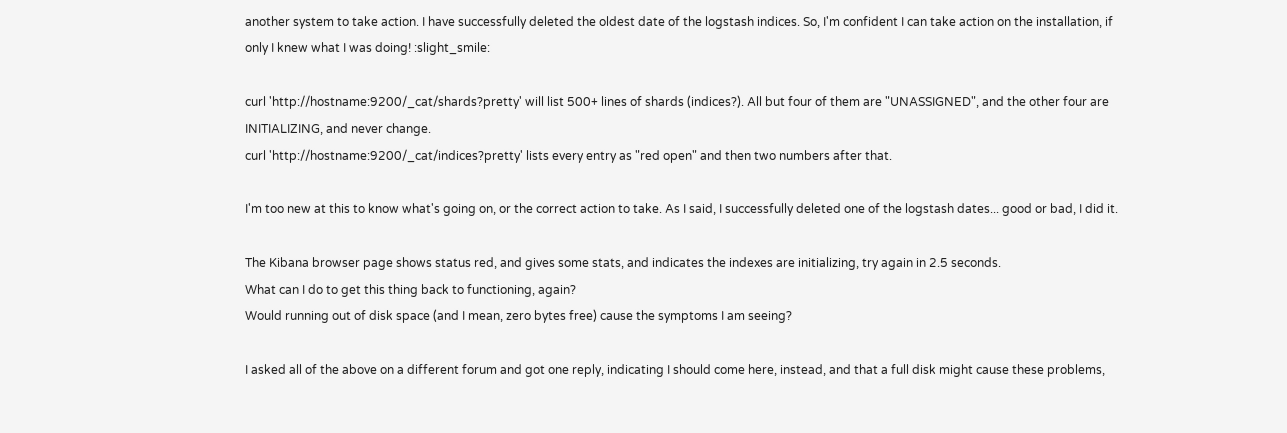another system to take action. I have successfully deleted the oldest date of the logstash indices. So, I'm confident I can take action on the installation, if only I knew what I was doing! :slight_smile:

curl 'http://hostname:9200/_cat/shards?pretty' will list 500+ lines of shards (indices?). All but four of them are "UNASSIGNED", and the other four are INITIALIZING, and never change.
curl 'http://hostname:9200/_cat/indices?pretty' lists every entry as "red open" and then two numbers after that.

I'm too new at this to know what's going on, or the correct action to take. As I said, I successfully deleted one of the logstash dates... good or bad, I did it.

The Kibana browser page shows status red, and gives some stats, and indicates the indexes are initializing, try again in 2.5 seconds.
What can I do to get this thing back to functioning, again?
Would running out of disk space (and I mean, zero bytes free) cause the symptoms I am seeing?

I asked all of the above on a different forum and got one reply, indicating I should come here, instead, and that a full disk might cause these problems,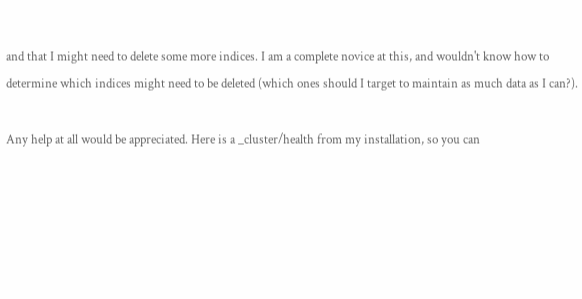and that I might need to delete some more indices. I am a complete novice at this, and wouldn't know how to determine which indices might need to be deleted (which ones should I target to maintain as much data as I can?).

Any help at all would be appreciated. Here is a _cluster/health from my installation, so you can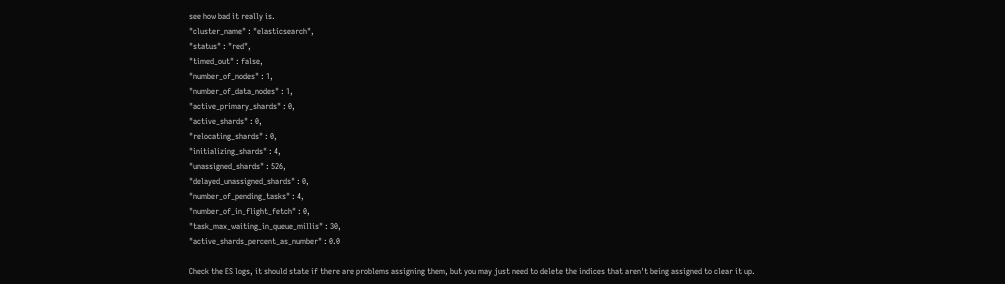see how bad it really is.
"cluster_name" : "elasticsearch",
"status" : "red",
"timed_out" : false,
"number_of_nodes" : 1,
"number_of_data_nodes" : 1,
"active_primary_shards" : 0,
"active_shards" : 0,
"relocating_shards" : 0,
"initializing_shards" : 4,
"unassigned_shards" : 526,
"delayed_unassigned_shards" : 0,
"number_of_pending_tasks" : 4,
"number_of_in_flight_fetch" : 0,
"task_max_waiting_in_queue_millis" : 30,
"active_shards_percent_as_number" : 0.0

Check the ES logs, it should state if there are problems assigning them, but you may just need to delete the indices that aren't being assigned to clear it up.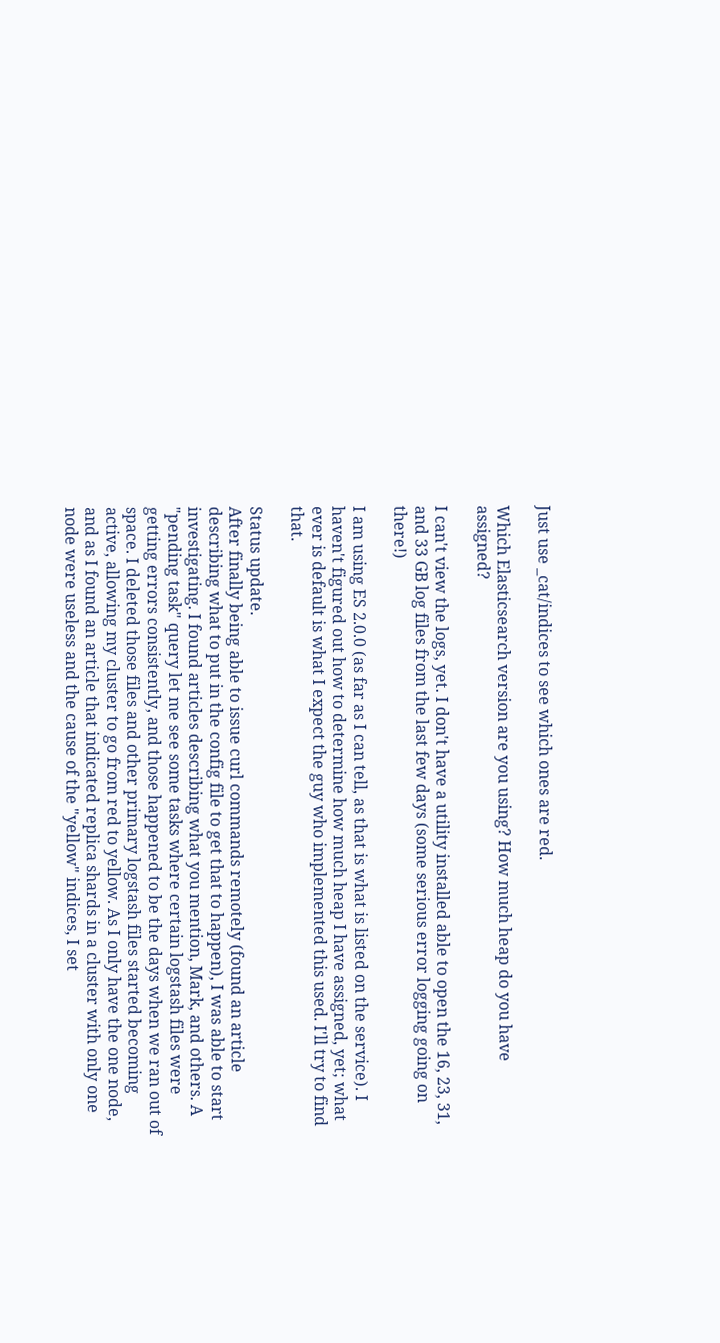Just use _cat/indices to see which ones are red.

Which Elasticsearch version are you using? How much heap do you have assigned?

I can't view the logs, yet. I don't have a utility installed able to open the 16, 23, 31, and 33 GB log files from the last few days (some serious error logging going on there!)

I am using ES 2.0.0 (as far as I can tell, as that is what is listed on the service). I haven't figured out how to determine how much heap I have assigned, yet; what ever is default is what I expect the guy who implemented this used. I'll try to find that.

Status update.
After finally being able to issue curl commands remotely (found an article describing what to put in the config file to get that to happen), I was able to start investigating. I found articles describing what you mention, Mark, and others. A "pending task" query let me see some tasks where certain logstash files were getting errors consistently, and those happened to be the days when we ran out of space. I deleted those files and other primary logstash files started becoming active, allowing my cluster to go from red to yellow. As I only have the one node, and as I found an article that indicated replica shards in a cluster with only one node were useless and the cause of the "yellow" indices, I set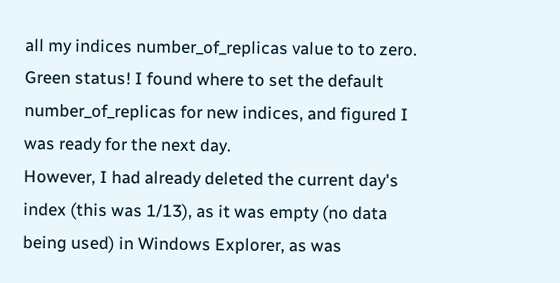all my indices number_of_replicas value to to zero. Green status! I found where to set the default number_of_replicas for new indices, and figured I was ready for the next day.
However, I had already deleted the current day's index (this was 1/13), as it was empty (no data being used) in Windows Explorer, as was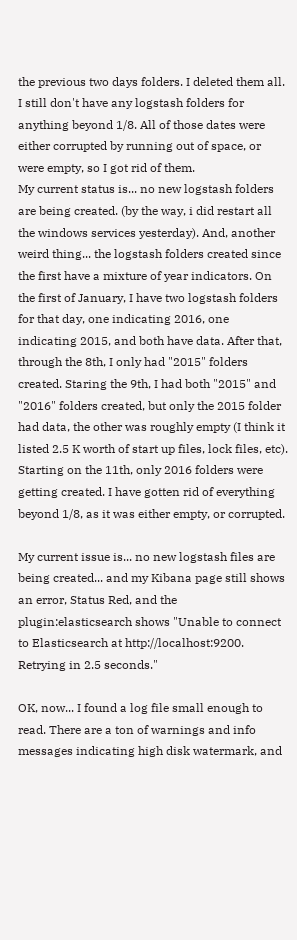the previous two days folders. I deleted them all. I still don't have any logstash folders for anything beyond 1/8. All of those dates were either corrupted by running out of space, or were empty, so I got rid of them.
My current status is... no new logstash folders are being created. (by the way, i did restart all the windows services yesterday). And, another weird thing... the logstash folders created since the first have a mixture of year indicators. On the first of January, I have two logstash folders for that day, one indicating 2016, one indicating 2015, and both have data. After that, through the 8th, I only had "2015" folders created. Staring the 9th, I had both "2015" and "2016" folders created, but only the 2015 folder had data, the other was roughly empty (I think it listed 2.5 K worth of start up files, lock files, etc). Starting on the 11th, only 2016 folders were getting created. I have gotten rid of everything beyond 1/8, as it was either empty, or corrupted.

My current issue is... no new logstash files are being created... and my Kibana page still shows an error, Status Red, and the plugin:elasticsearch shows "Unable to connect to Elasticsearch at http://localhost:9200. Retrying in 2.5 seconds."

OK, now... I found a log file small enough to read. There are a ton of warnings and info messages indicating high disk watermark, and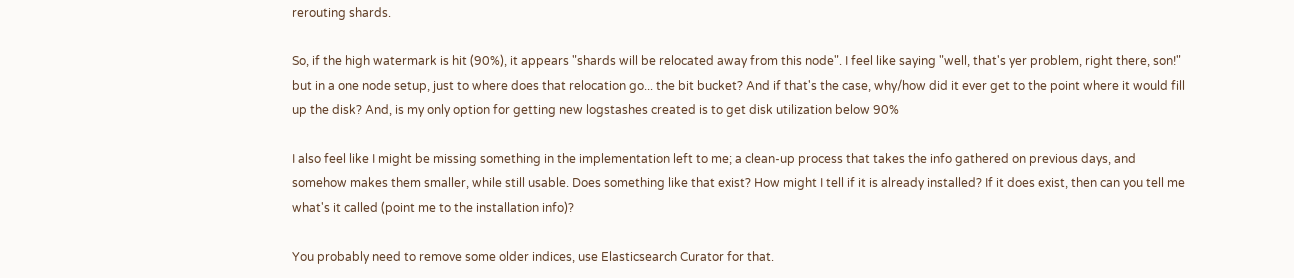rerouting shards.

So, if the high watermark is hit (90%), it appears "shards will be relocated away from this node". I feel like saying "well, that's yer problem, right there, son!" but in a one node setup, just to where does that relocation go... the bit bucket? And if that's the case, why/how did it ever get to the point where it would fill up the disk? And, is my only option for getting new logstashes created is to get disk utilization below 90%

I also feel like I might be missing something in the implementation left to me; a clean-up process that takes the info gathered on previous days, and somehow makes them smaller, while still usable. Does something like that exist? How might I tell if it is already installed? If it does exist, then can you tell me what's it called (point me to the installation info)?

You probably need to remove some older indices, use Elasticsearch Curator for that.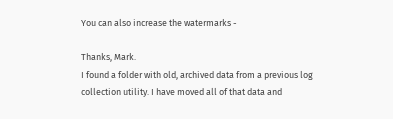You can also increase the watermarks -

Thanks, Mark.
I found a folder with old, archived data from a previous log collection utility. I have moved all of that data and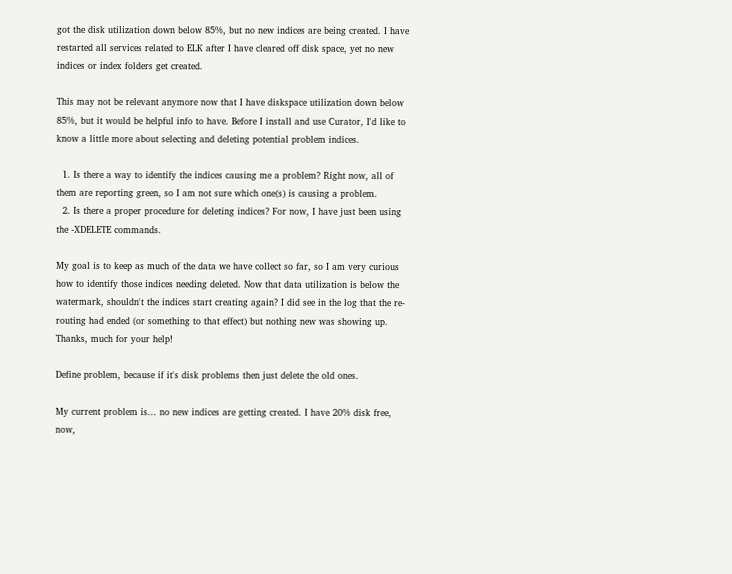got the disk utilization down below 85%, but no new indices are being created. I have restarted all services related to ELK after I have cleared off disk space, yet no new indices or index folders get created.

This may not be relevant anymore now that I have diskspace utilization down below 85%, but it would be helpful info to have. Before I install and use Curator, I'd like to know a little more about selecting and deleting potential problem indices.

  1. Is there a way to identify the indices causing me a problem? Right now, all of them are reporting green, so I am not sure which one(s) is causing a problem.
  2. Is there a proper procedure for deleting indices? For now, I have just been using the -XDELETE commands.

My goal is to keep as much of the data we have collect so far, so I am very curious how to identify those indices needing deleted. Now that data utilization is below the watermark, shouldn't the indices start creating again? I did see in the log that the re-routing had ended (or something to that effect) but nothing new was showing up.
Thanks, much for your help!

Define problem, because if it's disk problems then just delete the old ones.

My current problem is... no new indices are getting created. I have 20% disk free, now,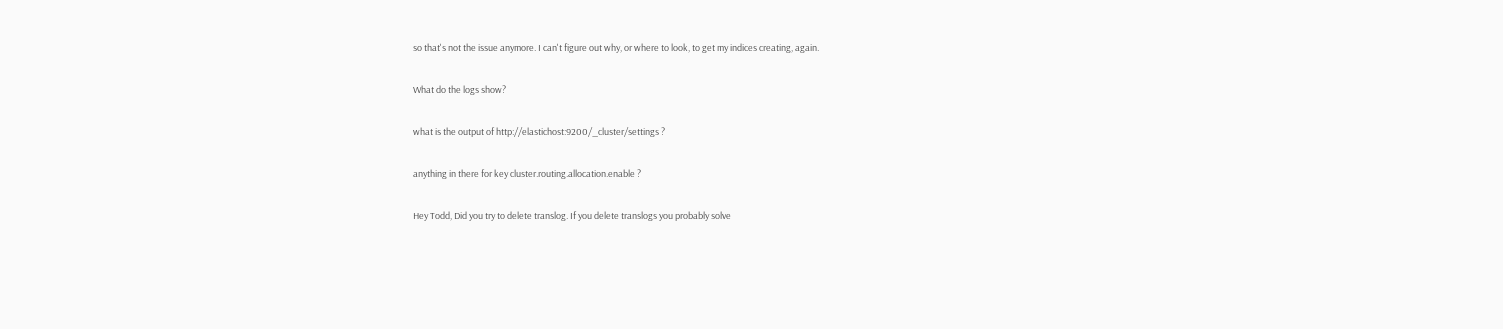so that's not the issue anymore. I can't figure out why, or where to look, to get my indices creating, again.

What do the logs show?

what is the output of http://elastichost:9200/_cluster/settings ?

anything in there for key cluster.routing.allocation.enable ?

Hey Todd, Did you try to delete translog. If you delete translogs you probably solve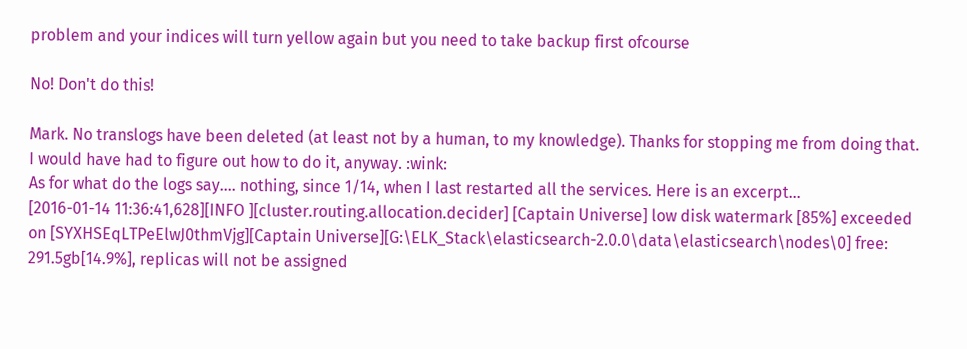problem and your indices will turn yellow again but you need to take backup first ofcourse

No! Don't do this!

Mark. No translogs have been deleted (at least not by a human, to my knowledge). Thanks for stopping me from doing that. I would have had to figure out how to do it, anyway. :wink:
As for what do the logs say.... nothing, since 1/14, when I last restarted all the services. Here is an excerpt...
[2016-01-14 11:36:41,628][INFO ][cluster.routing.allocation.decider] [Captain Universe] low disk watermark [85%] exceeded on [SYXHSEqLTPeElwJ0thmVjg][Captain Universe][G:\ELK_Stack\elasticsearch-2.0.0\data\elasticsearch\nodes\0] free: 291.5gb[14.9%], replicas will not be assigned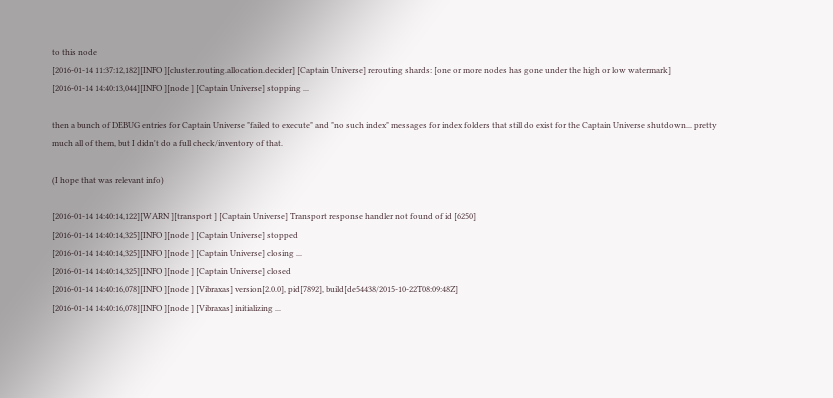to this node
[2016-01-14 11:37:12,182][INFO ][cluster.routing.allocation.decider] [Captain Universe] rerouting shards: [one or more nodes has gone under the high or low watermark]
[2016-01-14 14:40:13,044][INFO ][node ] [Captain Universe] stopping ...

then a bunch of DEBUG entries for Captain Universe "failed to execute" and "no such index" messages for index folders that still do exist for the Captain Universe shutdown... pretty much all of them, but I didn't do a full check/inventory of that.

(I hope that was relevant info)

[2016-01-14 14:40:14,122][WARN ][transport ] [Captain Universe] Transport response handler not found of id [6250]
[2016-01-14 14:40:14,325][INFO ][node ] [Captain Universe] stopped
[2016-01-14 14:40:14,325][INFO ][node ] [Captain Universe] closing ...
[2016-01-14 14:40:14,325][INFO ][node ] [Captain Universe] closed
[2016-01-14 14:40:16,078][INFO ][node ] [Vibraxas] version[2.0.0], pid[7892], build[de54438/2015-10-22T08:09:48Z]
[2016-01-14 14:40:16,078][INFO ][node ] [Vibraxas] initializing ...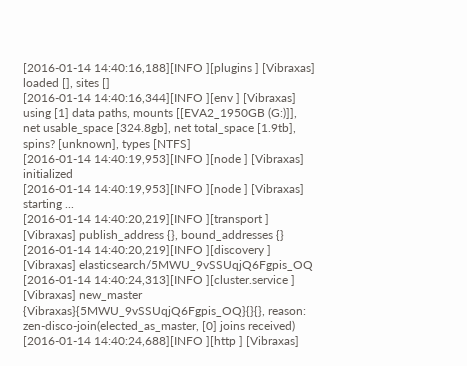[2016-01-14 14:40:16,188][INFO ][plugins ] [Vibraxas] loaded [], sites []
[2016-01-14 14:40:16,344][INFO ][env ] [Vibraxas] using [1] data paths, mounts [[EVA2_1950GB (G:)]], net usable_space [324.8gb], net total_space [1.9tb], spins? [unknown], types [NTFS]
[2016-01-14 14:40:19,953][INFO ][node ] [Vibraxas] initialized
[2016-01-14 14:40:19,953][INFO ][node ] [Vibraxas] starting ...
[2016-01-14 14:40:20,219][INFO ][transport ] [Vibraxas] publish_address {}, bound_addresses {}
[2016-01-14 14:40:20,219][INFO ][discovery ] [Vibraxas] elasticsearch/5MWU_9vSSUqjQ6Fgpis_OQ
[2016-01-14 14:40:24,313][INFO ][cluster.service ] [Vibraxas] new_master {Vibraxas}{5MWU_9vSSUqjQ6Fgpis_OQ}{}{}, reason: zen-disco-join(elected_as_master, [0] joins received)
[2016-01-14 14:40:24,688][INFO ][http ] [Vibraxas]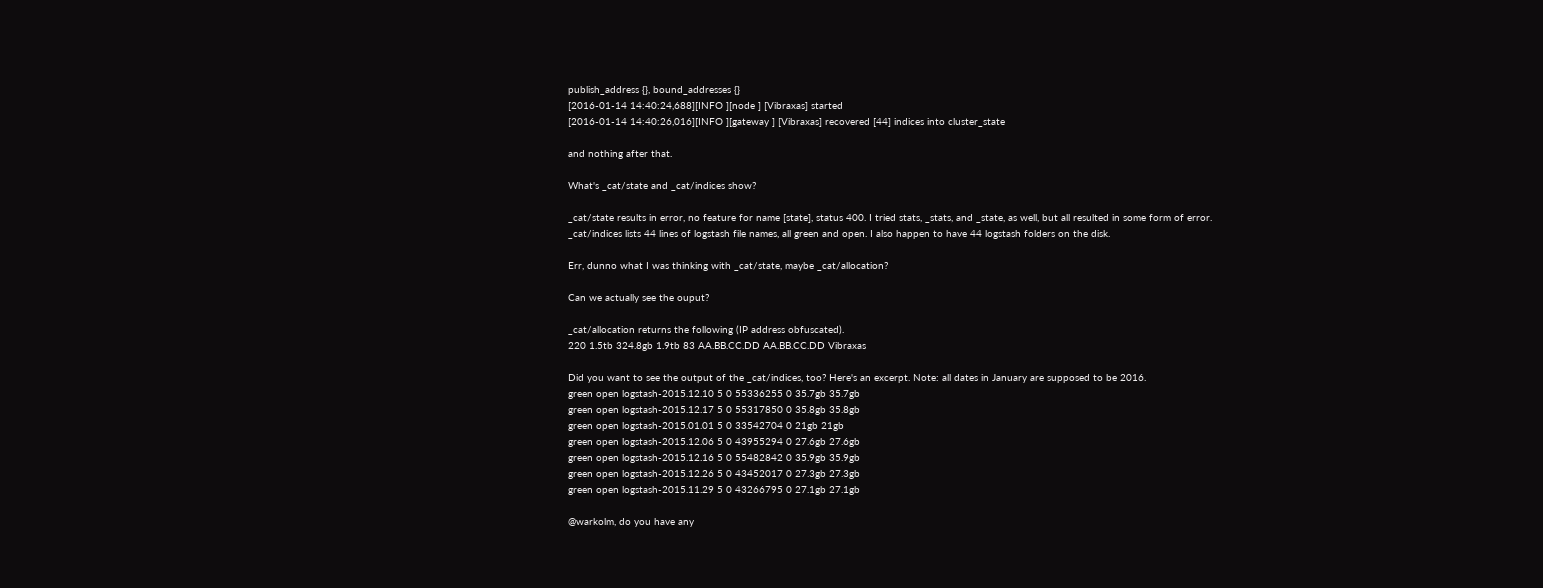publish_address {}, bound_addresses {}
[2016-01-14 14:40:24,688][INFO ][node ] [Vibraxas] started
[2016-01-14 14:40:26,016][INFO ][gateway ] [Vibraxas] recovered [44] indices into cluster_state

and nothing after that.

What's _cat/state and _cat/indices show?

_cat/state results in error, no feature for name [state], status 400. I tried stats, _stats, and _state, as well, but all resulted in some form of error.
_cat/indices lists 44 lines of logstash file names, all green and open. I also happen to have 44 logstash folders on the disk.

Err, dunno what I was thinking with _cat/state, maybe _cat/allocation?

Can we actually see the ouput?

_cat/allocation returns the following (IP address obfuscated).
220 1.5tb 324.8gb 1.9tb 83 AA.BB.CC.DD AA.BB.CC.DD Vibraxas

Did you want to see the output of the _cat/indices, too? Here's an excerpt. Note: all dates in January are supposed to be 2016.
green open logstash-2015.12.10 5 0 55336255 0 35.7gb 35.7gb
green open logstash-2015.12.17 5 0 55317850 0 35.8gb 35.8gb
green open logstash-2015.01.01 5 0 33542704 0 21gb 21gb
green open logstash-2015.12.06 5 0 43955294 0 27.6gb 27.6gb
green open logstash-2015.12.16 5 0 55482842 0 35.9gb 35.9gb
green open logstash-2015.12.26 5 0 43452017 0 27.3gb 27.3gb
green open logstash-2015.11.29 5 0 43266795 0 27.1gb 27.1gb

@warkolm, do you have any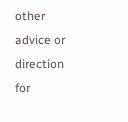other advice or direction for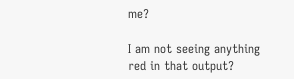me?

I am not seeing anything red in that output?